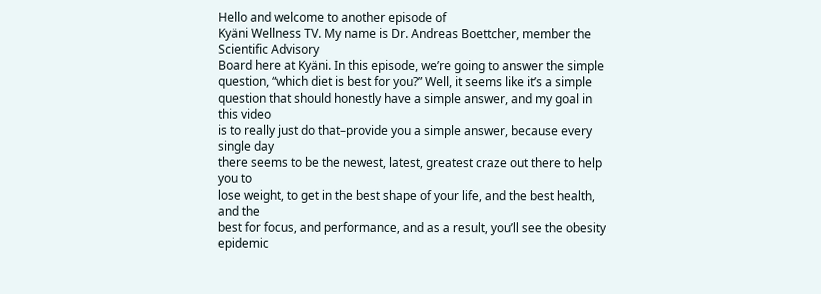Hello and welcome to another episode of
Kyäni Wellness TV. My name is Dr. Andreas Boettcher, member the Scientific Advisory
Board here at Kyäni. In this episode, we’re going to answer the simple
question, “which diet is best for you?” Well, it seems like it’s a simple
question that should honestly have a simple answer, and my goal in this video
is to really just do that–provide you a simple answer, because every single day
there seems to be the newest, latest, greatest craze out there to help you to
lose weight, to get in the best shape of your life, and the best health, and the
best for focus, and performance, and as a result, you’ll see the obesity epidemic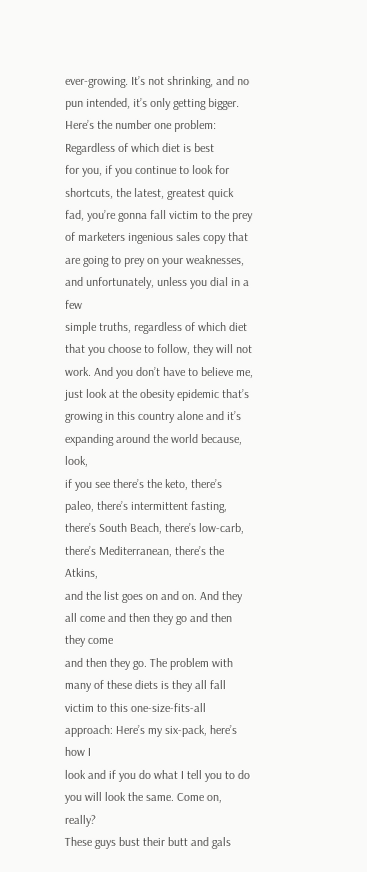ever-growing. It’s not shrinking, and no pun intended, it’s only getting bigger.
Here’s the number one problem: Regardless of which diet is best
for you, if you continue to look for shortcuts, the latest, greatest quick
fad, you’re gonna fall victim to the prey of marketers ingenious sales copy that
are going to prey on your weaknesses, and unfortunately, unless you dial in a few
simple truths, regardless of which diet that you choose to follow, they will not
work. And you don’t have to believe me, just look at the obesity epidemic that’s
growing in this country alone and it’s expanding around the world because, look,
if you see there’s the keto, there’s paleo, there’s intermittent fasting,
there’s South Beach, there’s low-carb, there’s Mediterranean, there’s the Atkins,
and the list goes on and on. And they all come and then they go and then they come
and then they go. The problem with many of these diets is they all fall
victim to this one-size-fits-all approach: Here’s my six-pack, here’s how I
look and if you do what I tell you to do you will look the same. Come on, really?
These guys bust their butt and gals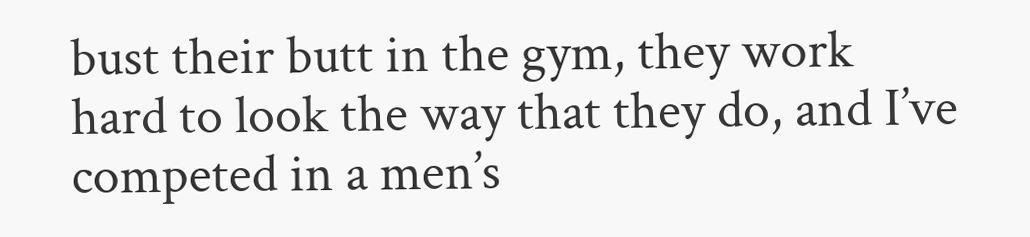bust their butt in the gym, they work
hard to look the way that they do, and I’ve competed in a men’s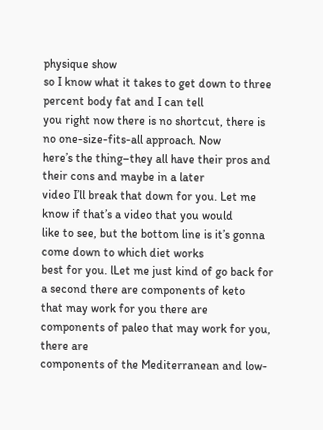physique show
so I know what it takes to get down to three percent body fat and I can tell
you right now there is no shortcut, there is no one-size-fits-all approach. Now
here’s the thing–they all have their pros and their cons and maybe in a later
video I’ll break that down for you. Let me know if that’s a video that you would
like to see, but the bottom line is it’s gonna come down to which diet works
best for you. lLet me just kind of go back for a second there are components of keto
that may work for you there are components of paleo that may work for you, there are
components of the Mediterranean and low-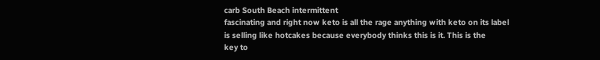carb South Beach intermittent
fascinating and right now keto is all the rage anything with keto on its label
is selling like hotcakes because everybody thinks this is it. This is the
key to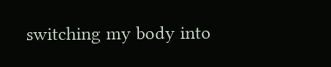switching my body into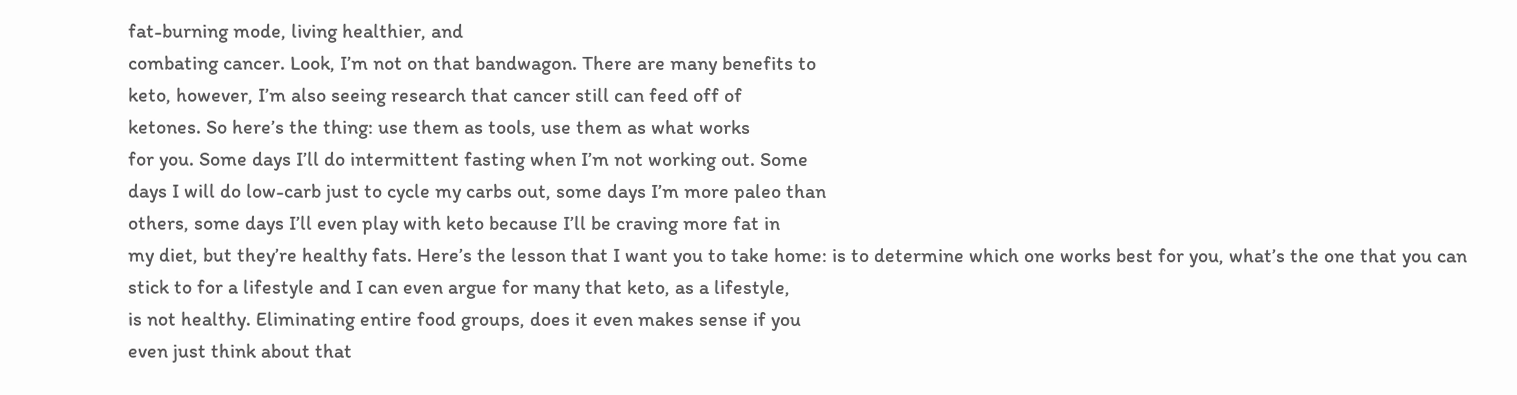fat-burning mode, living healthier, and
combating cancer. Look, I’m not on that bandwagon. There are many benefits to
keto, however, I’m also seeing research that cancer still can feed off of
ketones. So here’s the thing: use them as tools, use them as what works
for you. Some days I’ll do intermittent fasting when I’m not working out. Some
days I will do low-carb just to cycle my carbs out, some days I’m more paleo than
others, some days I’ll even play with keto because I’ll be craving more fat in
my diet, but they’re healthy fats. Here’s the lesson that I want you to take home: is to determine which one works best for you, what’s the one that you can
stick to for a lifestyle and I can even argue for many that keto, as a lifestyle,
is not healthy. Eliminating entire food groups, does it even makes sense if you
even just think about that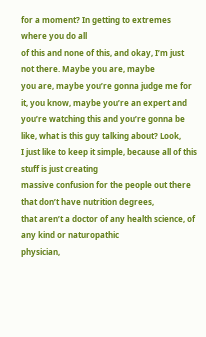for a moment? In getting to extremes where you do all
of this and none of this, and okay, I’m just not there. Maybe you are, maybe
you are, maybe you’re gonna judge me for it, you know, maybe you’re an expert and
you’re watching this and you’re gonna be like, what is this guy talking about? Look,
I just like to keep it simple, because all of this stuff is just creating
massive confusion for the people out there that don’t have nutrition degrees,
that aren’t a doctor of any health science, of any kind or naturopathic
physician,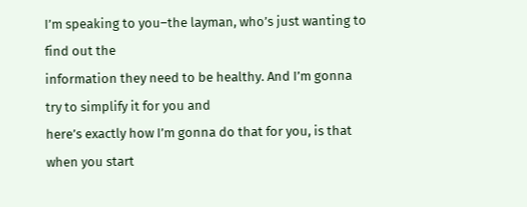I’m speaking to you–the layman, who’s just wanting to find out the
information they need to be healthy. And I’m gonna try to simplify it for you and
here’s exactly how I’m gonna do that for you, is that when you start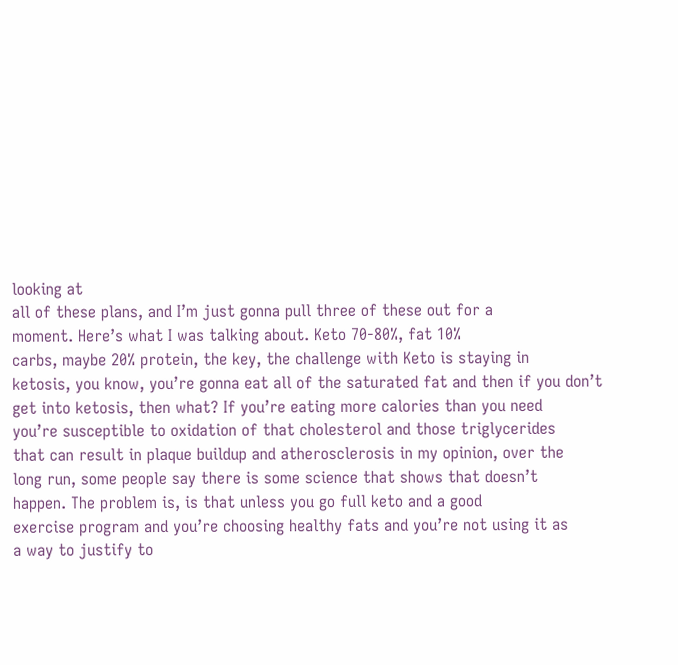looking at
all of these plans, and I’m just gonna pull three of these out for a
moment. Here’s what I was talking about. Keto 70-80%, fat 10%
carbs, maybe 20% protein, the key, the challenge with Keto is staying in
ketosis, you know, you’re gonna eat all of the saturated fat and then if you don’t
get into ketosis, then what? If you’re eating more calories than you need
you’re susceptible to oxidation of that cholesterol and those triglycerides
that can result in plaque buildup and atherosclerosis in my opinion, over the
long run, some people say there is some science that shows that doesn’t
happen. The problem is, is that unless you go full keto and a good
exercise program and you’re choosing healthy fats and you’re not using it as
a way to justify to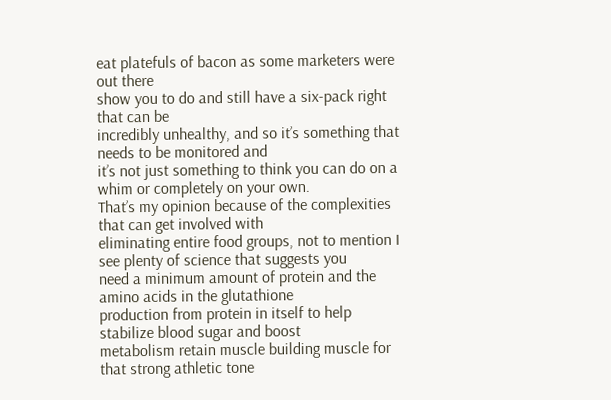eat platefuls of bacon as some marketers were out there
show you to do and still have a six-pack right that can be
incredibly unhealthy, and so it’s something that needs to be monitored and
it’s not just something to think you can do on a whim or completely on your own.
That’s my opinion because of the complexities that can get involved with
eliminating entire food groups, not to mention I see plenty of science that suggests you
need a minimum amount of protein and the amino acids in the glutathione
production from protein in itself to help stabilize blood sugar and boost
metabolism retain muscle building muscle for that strong athletic tone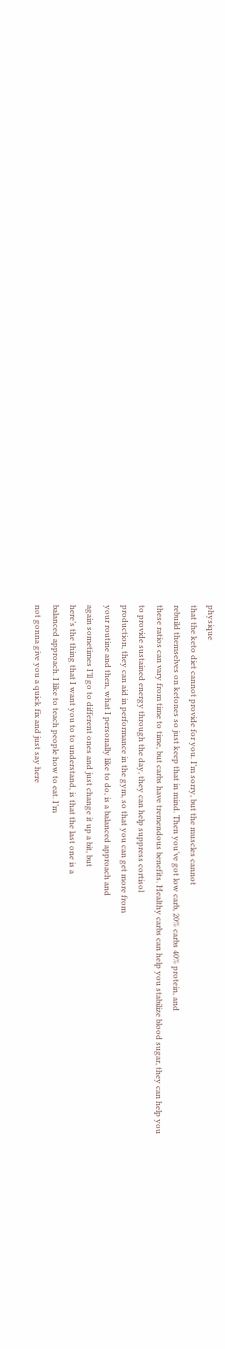physique
that the keto diet cannot provide for you. I’m sorry, but the muscles cannot
rebuild themselves on ketones so just keep that in mind. Then you’ve got low carb, 20% carbs 40% protein, and
these ratios can vary from time to time, but carbs have tremendous benefits. Healthy carbs can help you stabilize blood sugar, they can help you
to provide sustained energy through the day, they can help suppress cortisol
production, they can aid in performance in the gym, so that you can get more from
your routine and then, what I personally like to do, is a balanced approach and
again sometimes I’ll go to different ones and just change it up a bit, but
here’s the thing that I want you to to understand, is that the last one is a
balanced approach. I like to teach people how to eat. I’m
not gonna give you a quick fix and just say here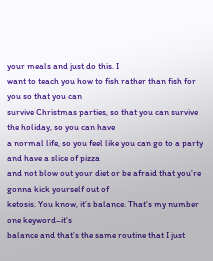your meals and just do this. I
want to teach you how to fish rather than fish for you so that you can
survive Christmas parties, so that you can survive the holiday, so you can have
a normal life, so you feel like you can go to a party and have a slice of pizza
and not blow out your diet or be afraid that you’re gonna kick yourself out of
ketosis. You know, it’s balance. That’s my number one keyword–it’s
balance and that’s the same routine that I just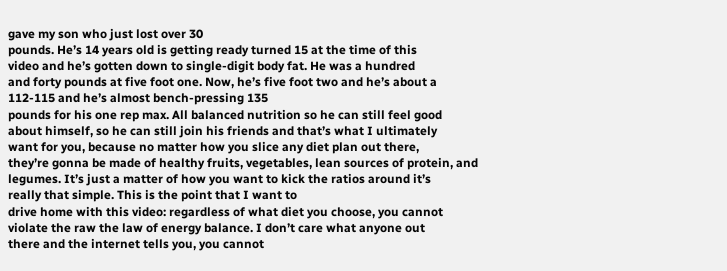gave my son who just lost over 30
pounds. He’s 14 years old is getting ready turned 15 at the time of this
video and he’s gotten down to single-digit body fat. He was a hundred
and forty pounds at five foot one. Now, he’s five foot two and he’s about a
112-115 and he’s almost bench-pressing 135
pounds for his one rep max. All balanced nutrition so he can still feel good
about himself, so he can still join his friends and that’s what I ultimately
want for you, because no matter how you slice any diet plan out there,
they’re gonna be made of healthy fruits, vegetables, lean sources of protein, and
legumes. It’s just a matter of how you want to kick the ratios around it’s
really that simple. This is the point that I want to
drive home with this video: regardless of what diet you choose, you cannot
violate the raw the law of energy balance. I don’t care what anyone out
there and the internet tells you, you cannot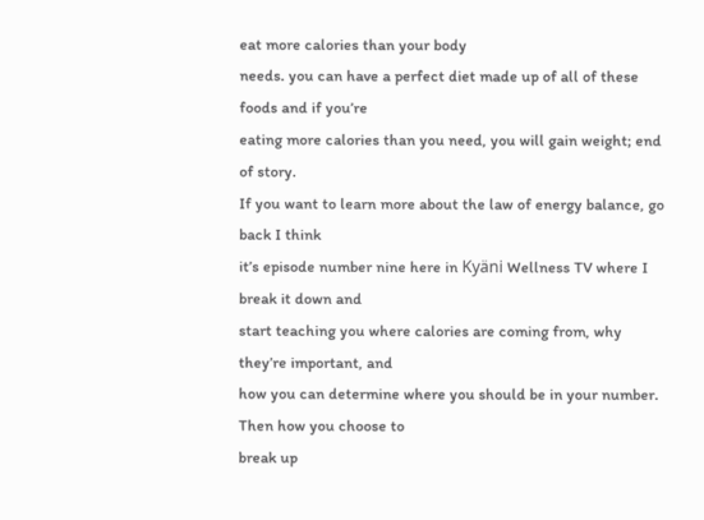eat more calories than your body
needs. you can have a perfect diet made up of all of these foods and if you’re
eating more calories than you need, you will gain weight; end of story.
If you want to learn more about the law of energy balance, go back I think
it’s episode number nine here in Kyäni Wellness TV where I break it down and
start teaching you where calories are coming from, why they’re important, and
how you can determine where you should be in your number. Then how you choose to
break up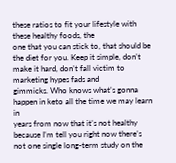these ratios to fit your lifestyle with these healthy foods, the
one that you can stick to, that should be the diet for you. Keep it simple, don’t
make it hard, don’t fall victim to marketing hypes fads and
gimmicks. Who knows what’s gonna happen in keto all the time we may learn in
years from now that it’s not healthy because I’m tell you right now there’s
not one single long-term study on the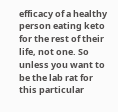efficacy of a healthy person eating keto
for the rest of their life, not one. So unless you want to be the lab rat for
this particular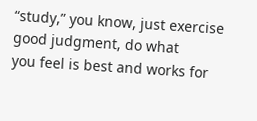“study,” you know, just exercise good judgment, do what
you feel is best and works for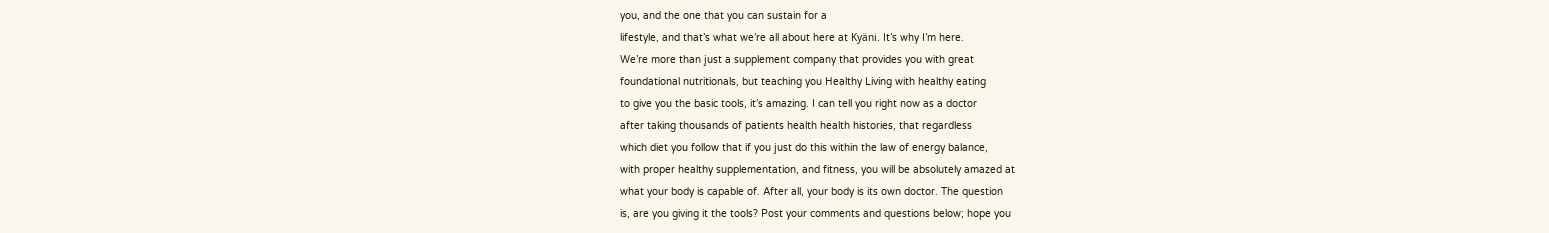you, and the one that you can sustain for a
lifestyle, and that’s what we’re all about here at Kyäni. It’s why I’m here.
We’re more than just a supplement company that provides you with great
foundational nutritionals, but teaching you Healthy Living with healthy eating
to give you the basic tools, it’s amazing. I can tell you right now as a doctor
after taking thousands of patients health health histories, that regardless
which diet you follow that if you just do this within the law of energy balance,
with proper healthy supplementation, and fitness, you will be absolutely amazed at
what your body is capable of. After all, your body is its own doctor. The question
is, are you giving it the tools? Post your comments and questions below; hope you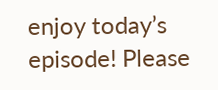enjoy today’s episode! Please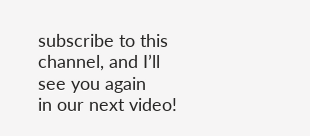subscribe to this channel, and I’ll see you again
in our next video!